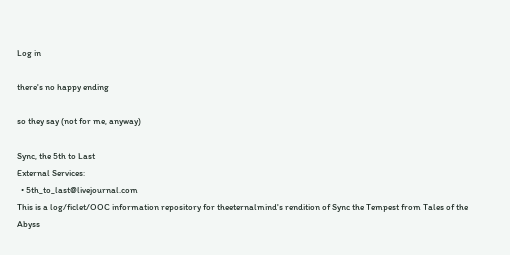Log in

there's no happy ending

so they say (not for me, anyway)

Sync, the 5th to Last
External Services:
  • 5th_to_last@livejournal.com
This is a log/ficlet/OOC information repository for theeternalmind's rendition of Sync the Tempest from Tales of the Abyss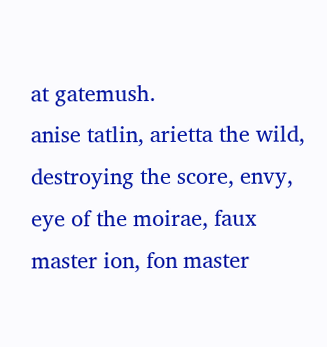at gatemush.
anise tatlin, arietta the wild, destroying the score, envy, eye of the moirae, faux master ion, fon master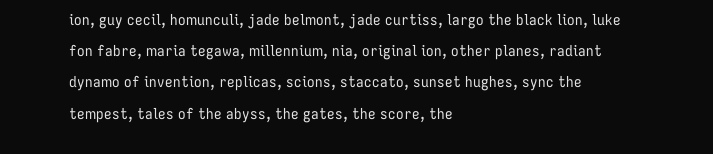ion, guy cecil, homunculi, jade belmont, jade curtiss, largo the black lion, luke fon fabre, maria tegawa, millennium, nia, original ion, other planes, radiant dynamo of invention, replicas, scions, staccato, sunset hughes, sync the tempest, tales of the abyss, the gates, the score, the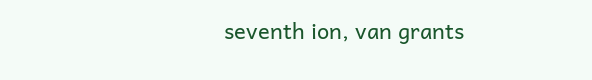seventh ion, van grants